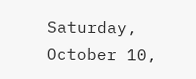Saturday, October 10,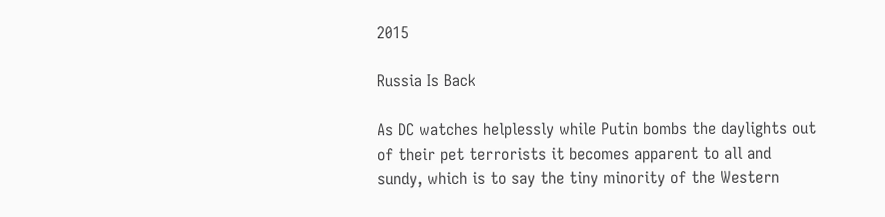2015

Russia Is Back

As DC watches helplessly while Putin bombs the daylights out of their pet terrorists it becomes apparent to all and sundy, which is to say the tiny minority of the Western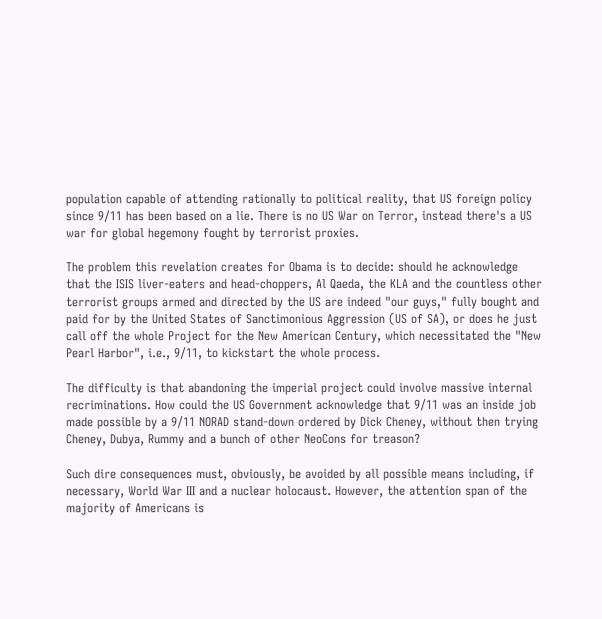population capable of attending rationally to political reality, that US foreign policy since 9/11 has been based on a lie. There is no US War on Terror, instead there's a US war for global hegemony fought by terrorist proxies.

The problem this revelation creates for Obama is to decide: should he acknowledge that the ISIS liver-eaters and head-choppers, Al Qaeda, the KLA and the countless other terrorist groups armed and directed by the US are indeed "our guys," fully bought and paid for by the United States of Sanctimonious Aggression (US of SA), or does he just call off the whole Project for the New American Century, which necessitated the "New Pearl Harbor", i.e., 9/11, to kickstart the whole process.

The difficulty is that abandoning the imperial project could involve massive internal recriminations. How could the US Government acknowledge that 9/11 was an inside job made possible by a 9/11 NORAD stand-down ordered by Dick Cheney, without then trying Cheney, Dubya, Rummy and a bunch of other NeoCons for treason?

Such dire consequences must, obviously, be avoided by all possible means including, if necessary, World War III and a nuclear holocaust. However, the attention span of the majority of Americans is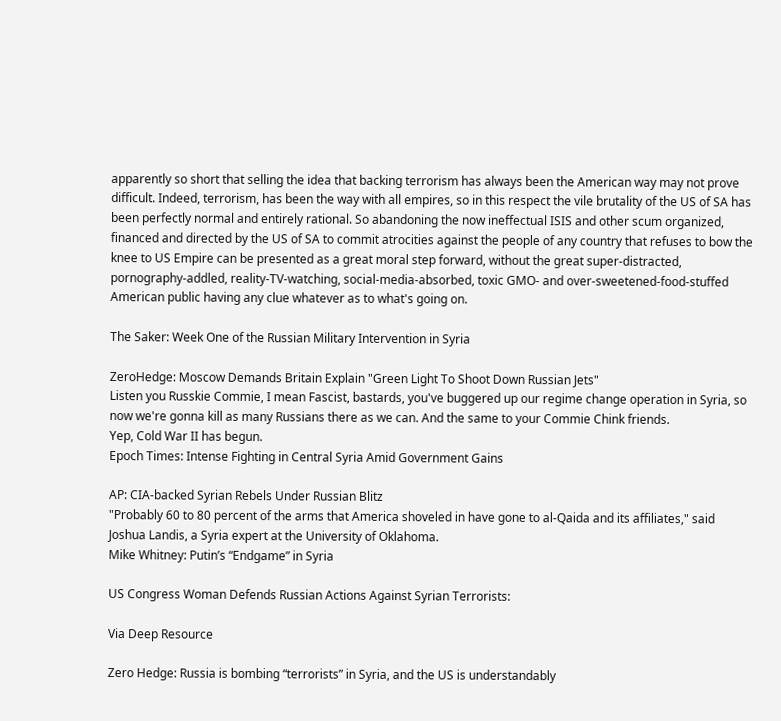apparently so short that selling the idea that backing terrorism has always been the American way may not prove difficult. Indeed, terrorism, has been the way with all empires, so in this respect the vile brutality of the US of SA has been perfectly normal and entirely rational. So abandoning the now ineffectual ISIS and other scum organized, financed and directed by the US of SA to commit atrocities against the people of any country that refuses to bow the knee to US Empire can be presented as a great moral step forward, without the great super-distracted, pornography-addled, reality-TV-watching, social-media-absorbed, toxic GMO- and over-sweetened-food-stuffed American public having any clue whatever as to what's going on.

The Saker: Week One of the Russian Military Intervention in Syria

ZeroHedge: Moscow Demands Britain Explain "Green Light To Shoot Down Russian Jets"
Listen you Russkie Commie, I mean Fascist, bastards, you've buggered up our regime change operation in Syria, so now we're gonna kill as many Russians there as we can. And the same to your Commie Chink friends.
Yep, Cold War II has begun.
Epoch Times: Intense Fighting in Central Syria Amid Government Gains

AP: CIA-backed Syrian Rebels Under Russian Blitz
"Probably 60 to 80 percent of the arms that America shoveled in have gone to al-Qaida and its affiliates," said Joshua Landis, a Syria expert at the University of Oklahoma.
Mike Whitney: Putin’s “Endgame” in Syria

US Congress Woman Defends Russian Actions Against Syrian Terrorists:

Via Deep Resource

Zero Hedge: Russia is bombing “terrorists” in Syria, and the US is understandably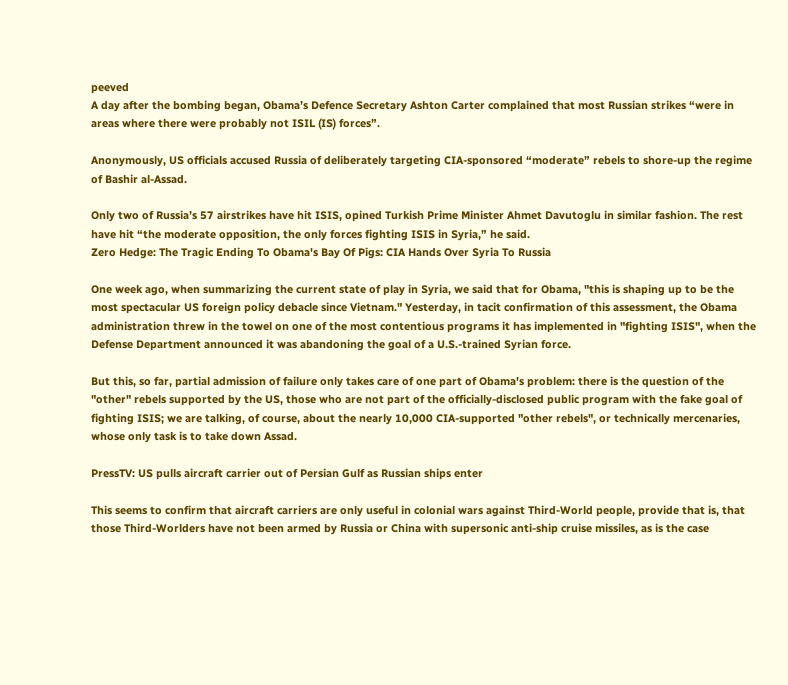peeved
A day after the bombing began, Obama’s Defence Secretary Ashton Carter complained that most Russian strikes “were in areas where there were probably not ISIL (IS) forces”.

Anonymously, US officials accused Russia of deliberately targeting CIA-sponsored “moderate” rebels to shore-up the regime of Bashir al-Assad.

Only two of Russia’s 57 airstrikes have hit ISIS, opined Turkish Prime Minister Ahmet Davutoglu in similar fashion. The rest have hit “the moderate opposition, the only forces fighting ISIS in Syria,” he said.
Zero Hedge: The Tragic Ending To Obama's Bay Of Pigs: CIA Hands Over Syria To Russia

One week ago, when summarizing the current state of play in Syria, we said that for Obama, "this is shaping up to be the most spectacular US foreign policy debacle since Vietnam." Yesterday, in tacit confirmation of this assessment, the Obama administration threw in the towel on one of the most contentious programs it has implemented in "fighting ISIS", when the Defense Department announced it was abandoning the goal of a U.S.-trained Syrian force.

But this, so far, partial admission of failure only takes care of one part of Obama's problem: there is the question of the "other" rebels supported by the US, those who are not part of the officially-disclosed public program with the fake goal of fighting ISIS; we are talking, of course, about the nearly 10,000 CIA-supported "other rebels", or technically mercenaries, whose only task is to take down Assad.

PressTV: US pulls aircraft carrier out of Persian Gulf as Russian ships enter

This seems to confirm that aircraft carriers are only useful in colonial wars against Third-World people, provide that is, that those Third-Worlders have not been armed by Russia or China with supersonic anti-ship cruise missiles, as is the case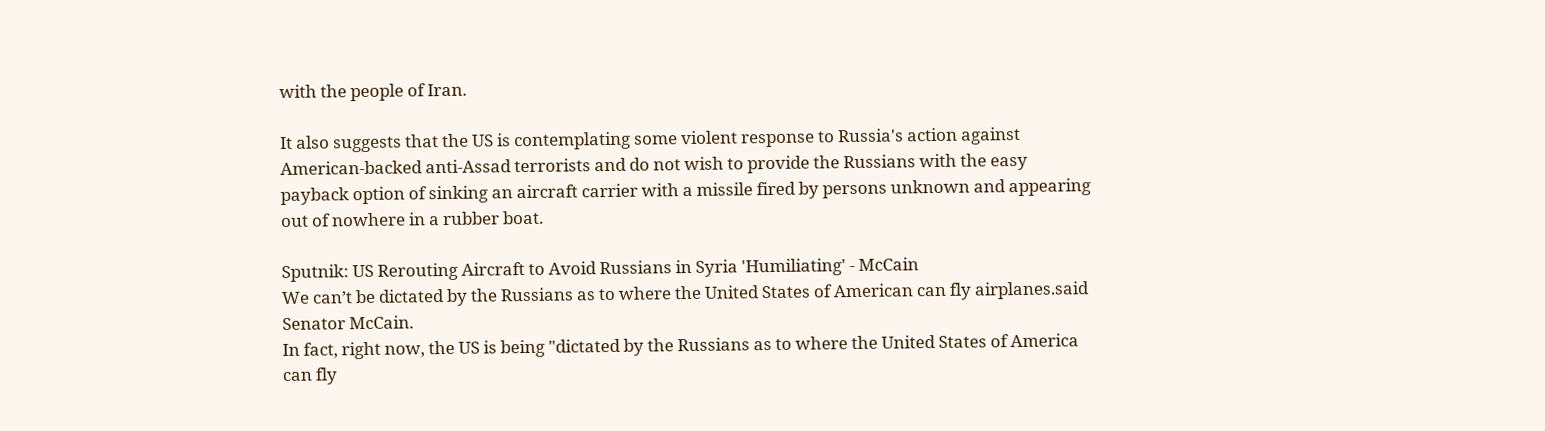with the people of Iran.

It also suggests that the US is contemplating some violent response to Russia's action against American-backed anti-Assad terrorists and do not wish to provide the Russians with the easy payback option of sinking an aircraft carrier with a missile fired by persons unknown and appearing out of nowhere in a rubber boat.

Sputnik: US Rerouting Aircraft to Avoid Russians in Syria 'Humiliating' - McCain
We can’t be dictated by the Russians as to where the United States of American can fly airplanes.said Senator McCain.
In fact, right now, the US is being "dictated by the Russians as to where the United States of America can fly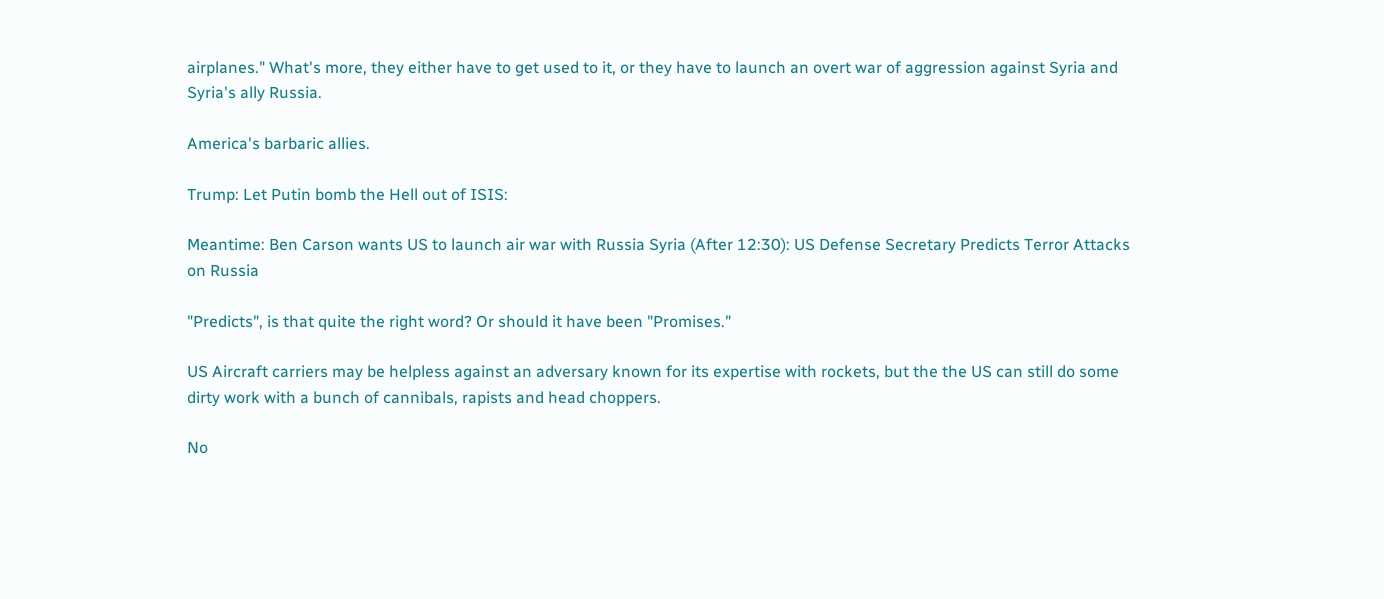airplanes." What's more, they either have to get used to it, or they have to launch an overt war of aggression against Syria and Syria's ally Russia.

America's barbaric allies.

Trump: Let Putin bomb the Hell out of ISIS:

Meantime: Ben Carson wants US to launch air war with Russia Syria (After 12:30): US Defense Secretary Predicts Terror Attacks on Russia

"Predicts", is that quite the right word? Or should it have been "Promises."

US Aircraft carriers may be helpless against an adversary known for its expertise with rockets, but the the US can still do some dirty work with a bunch of cannibals, rapists and head choppers.

No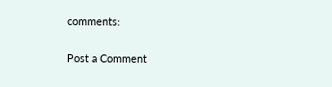comments:

Post a Comment